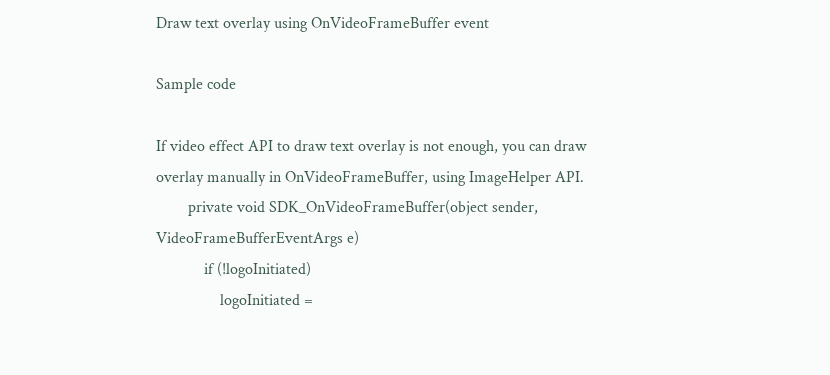Draw text overlay using OnVideoFrameBuffer event

Sample code

If video effect API to draw text overlay is not enough, you can draw overlay manually in OnVideoFrameBuffer, using ImageHelper API.
        private void SDK_OnVideoFrameBuffer(object sender, VideoFrameBufferEventArgs e)
            if (!logoInitiated)
                logoInitiated =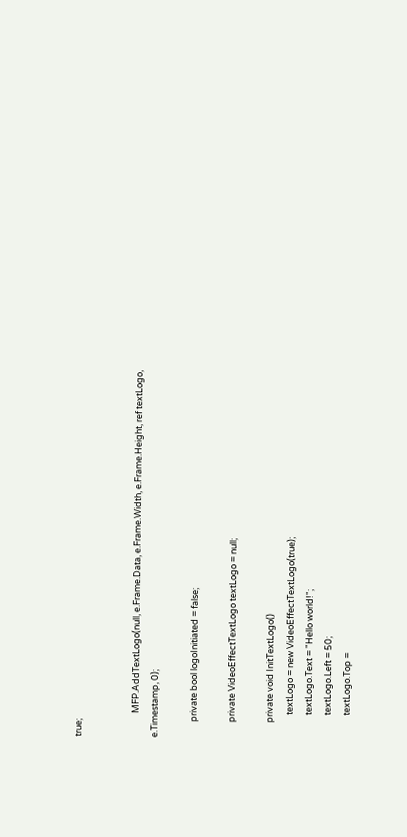true;


            MFP.AddTextLogo(null, e.Frame.Data, e.Frame.Width, e.Frame.Height, ref textLogo, e.Timestamp, 0);

        private bool logoInitiated = false;

        private VideoEffectTextLogo textLogo = null;

        private void InitTextLogo()
            textLogo = new VideoEffectTextLogo(true);
            textLogo.Text = "Hello world!";
            textLogo.Left = 50;
            textLogo.Top =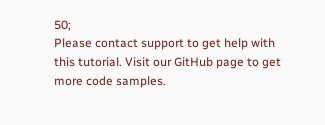50;
Please contact support to get help with this tutorial. Visit our GitHub page to get more code samples.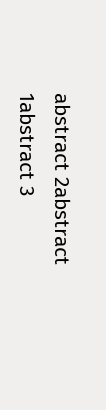abstract 2abstract 1abstract 3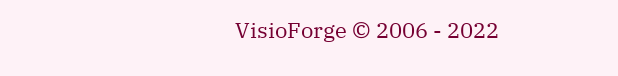VisioForge © 2006 - 2022